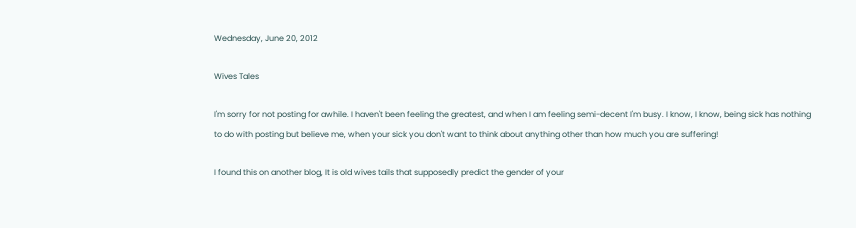Wednesday, June 20, 2012

Wives Tales

I'm sorry for not posting for awhile. I haven't been feeling the greatest, and when I am feeling semi-decent I'm busy. I know, I know, being sick has nothing to do with posting but believe me, when your sick you don't want to think about anything other than how much you are suffering!

I found this on another blog, It is old wives tails that supposedly predict the gender of your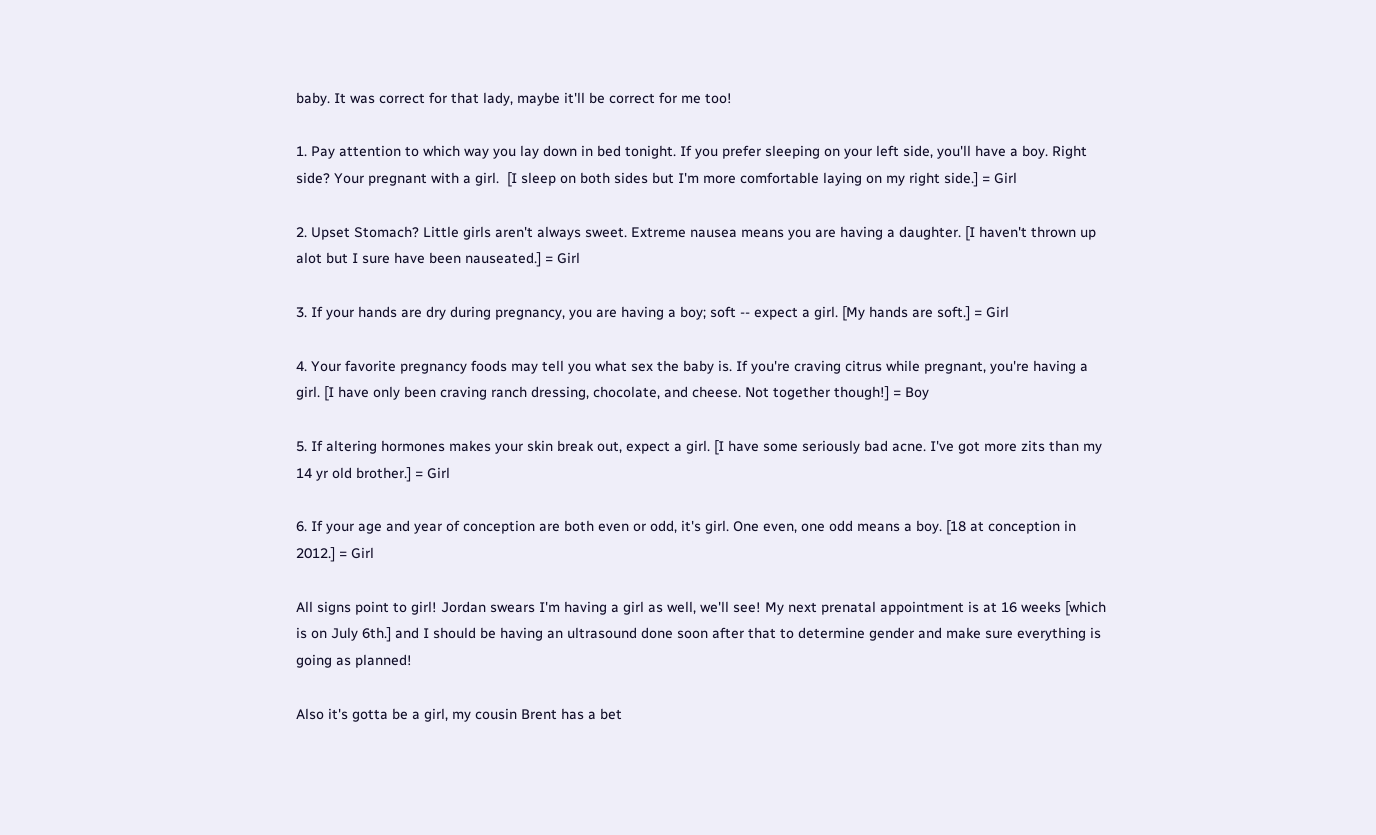baby. It was correct for that lady, maybe it'll be correct for me too!

1. Pay attention to which way you lay down in bed tonight. If you prefer sleeping on your left side, you'll have a boy. Right side? Your pregnant with a girl.  [I sleep on both sides but I'm more comfortable laying on my right side.] = Girl

2. Upset Stomach? Little girls aren't always sweet. Extreme nausea means you are having a daughter. [I haven't thrown up alot but I sure have been nauseated.] = Girl

3. If your hands are dry during pregnancy, you are having a boy; soft -- expect a girl. [My hands are soft.] = Girl

4. Your favorite pregnancy foods may tell you what sex the baby is. If you're craving citrus while pregnant, you're having a girl. [I have only been craving ranch dressing, chocolate, and cheese. Not together though!] = Boy

5. If altering hormones makes your skin break out, expect a girl. [I have some seriously bad acne. I've got more zits than my 14 yr old brother.] = Girl

6. If your age and year of conception are both even or odd, it's girl. One even, one odd means a boy. [18 at conception in 2012.] = Girl

All signs point to girl! Jordan swears I'm having a girl as well, we'll see! My next prenatal appointment is at 16 weeks [which is on July 6th.] and I should be having an ultrasound done soon after that to determine gender and make sure everything is going as planned!

Also it's gotta be a girl, my cousin Brent has a bet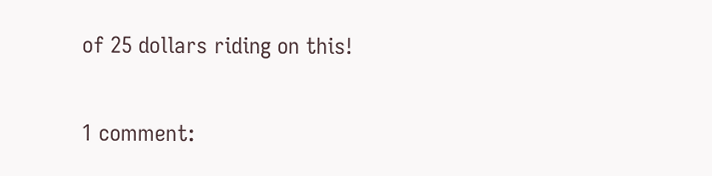of 25 dollars riding on this!

1 comment: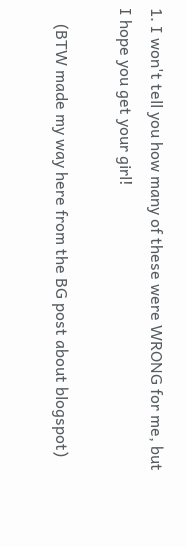1. I won't tell you how many of these were WRONG for me, but I hope you get your girl!

    (BTW made my way here from the BG post about blogspot)